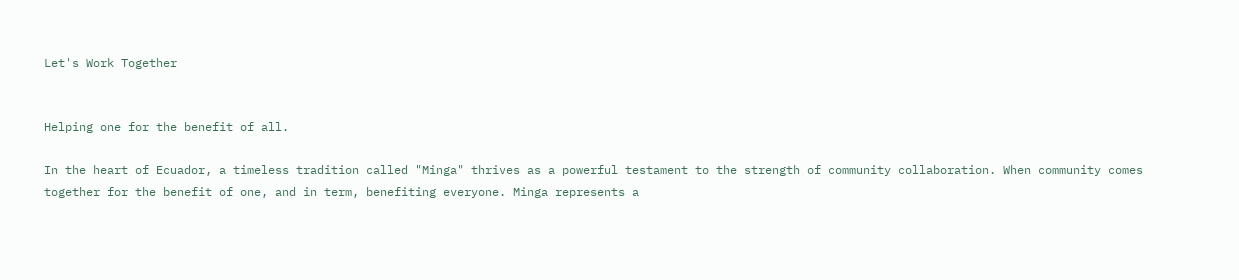Let's Work Together


Helping one for the benefit of all.

In the heart of Ecuador, a timeless tradition called "Minga" thrives as a powerful testament to the strength of community collaboration. When community comes together for the benefit of one, and in term, benefiting everyone. Minga represents a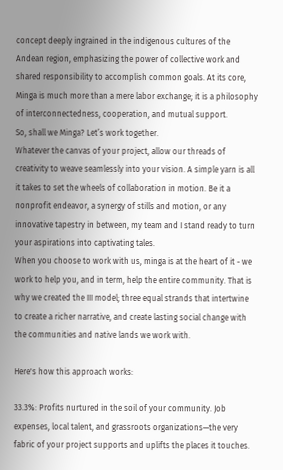concept deeply ingrained in the indigenous cultures of the Andean region, emphasizing the power of collective work and shared responsibility to accomplish common goals. At its core, Minga is much more than a mere labor exchange; it is a philosophy of interconnectedness, cooperation, and mutual support.
So, shall we Minga? Let’s work together.
Whatever the canvas of your project, allow our threads of creativity to weave seamlessly into your vision. A simple yarn is all it takes to set the wheels of collaboration in motion. Be it a nonprofit endeavor, a synergy of stills and motion, or any innovative tapestry in between, my team and I stand ready to turn your aspirations into captivating tales.
When you choose to work with us, minga is at the heart of it - we work to help you, and in term, help the entire community. That is why we created the III model; three equal strands that intertwine to create a richer narrative, and create lasting social change with the communities and native lands we work with.

Here's how this approach works:

33.3%: Profits nurtured in the soil of your community. Job expenses, local talent, and grassroots organizations—the very fabric of your project supports and uplifts the places it touches.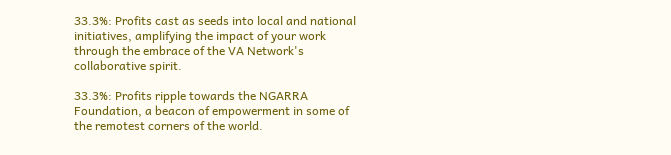33.3%: Profits cast as seeds into local and national initiatives, amplifying the impact of your work through the embrace of the VA Network's collaborative spirit.

33.3%: Profits ripple towards the NGARRA Foundation, a beacon of empowerment in some of the remotest corners of the world.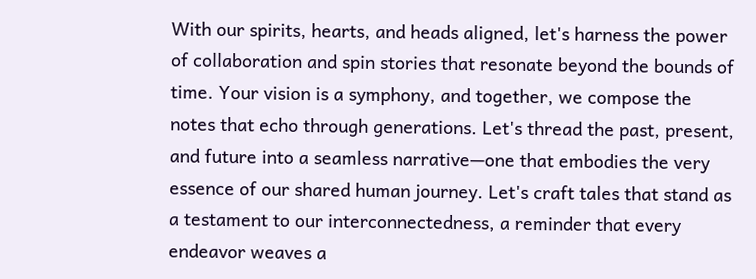With our spirits, hearts, and heads aligned, let's harness the power of collaboration and spin stories that resonate beyond the bounds of time. Your vision is a symphony, and together, we compose the notes that echo through generations. Let's thread the past, present, and future into a seamless narrative—one that embodies the very essence of our shared human journey. Let's craft tales that stand as a testament to our interconnectedness, a reminder that every endeavor weaves a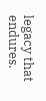legacy that endures.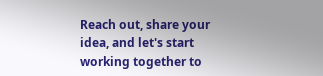Reach out, share your idea, and let's start working together to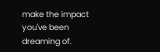make the impact you've been dreaming of.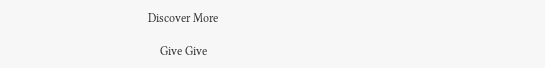Discover More

    Give Give